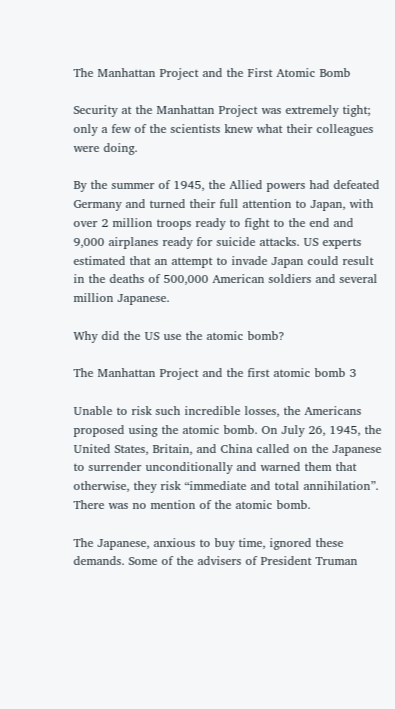The Manhattan Project and the First Atomic Bomb

Security at the Manhattan Project was extremely tight; only a few of the scientists knew what their colleagues were doing.

By the summer of 1945, the Allied powers had defeated Germany and turned their full attention to Japan, with over 2 million troops ready to fight to the end and 9,000 airplanes ready for suicide attacks. US experts estimated that an attempt to invade Japan could result in the deaths of 500,000 American soldiers and several million Japanese.

Why did the US use the atomic bomb?

The Manhattan Project and the first atomic bomb 3

Unable to risk such incredible losses, the Americans proposed using the atomic bomb. On July 26, 1945, the United States, Britain, and China called on the Japanese to surrender unconditionally and warned them that otherwise, they risk “immediate and total annihilation”. There was no mention of the atomic bomb.

The Japanese, anxious to buy time, ignored these demands. Some of the advisers of President Truman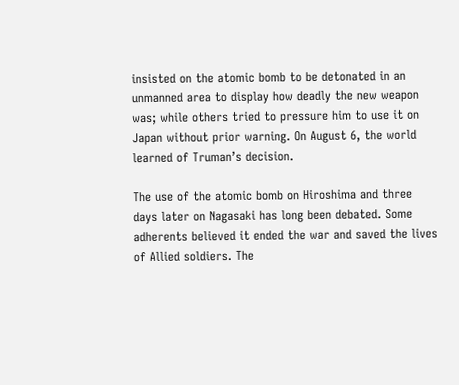insisted on the atomic bomb to be detonated in an unmanned area to display how deadly the new weapon was; while others tried to pressure him to use it on Japan without prior warning. On August 6, the world learned of Truman’s decision.

The use of the atomic bomb on Hiroshima and three days later on Nagasaki has long been debated. Some adherents believed it ended the war and saved the lives of Allied soldiers. The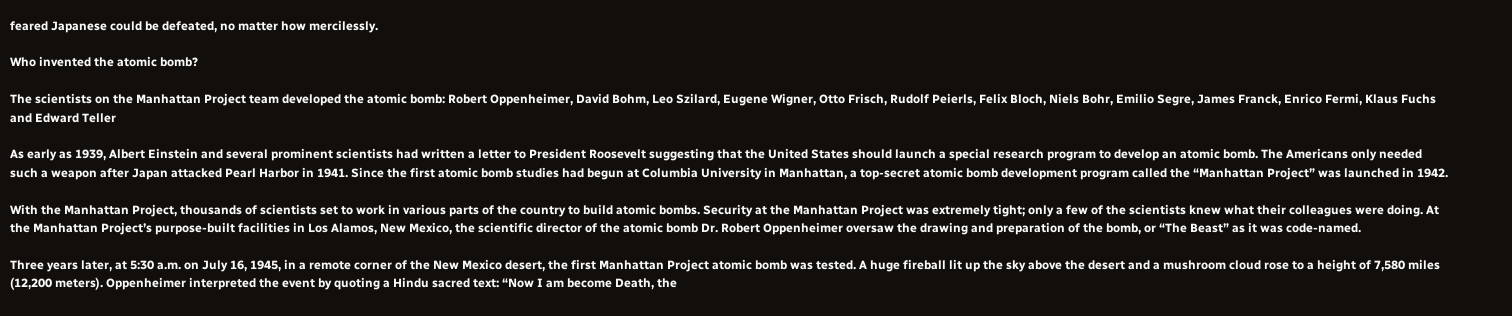feared Japanese could be defeated, no matter how mercilessly.

Who invented the atomic bomb?

The scientists on the Manhattan Project team developed the atomic bomb: Robert Oppenheimer, David Bohm, Leo Szilard, Eugene Wigner, Otto Frisch, Rudolf Peierls, Felix Bloch, Niels Bohr, Emilio Segre, James Franck, Enrico Fermi, Klaus Fuchs and Edward Teller

As early as 1939, Albert Einstein and several prominent scientists had written a letter to President Roosevelt suggesting that the United States should launch a special research program to develop an atomic bomb. The Americans only needed such a weapon after Japan attacked Pearl Harbor in 1941. Since the first atomic bomb studies had begun at Columbia University in Manhattan, a top-secret atomic bomb development program called the “Manhattan Project” was launched in 1942.

With the Manhattan Project, thousands of scientists set to work in various parts of the country to build atomic bombs. Security at the Manhattan Project was extremely tight; only a few of the scientists knew what their colleagues were doing. At the Manhattan Project’s purpose-built facilities in Los Alamos, New Mexico, the scientific director of the atomic bomb Dr. Robert Oppenheimer oversaw the drawing and preparation of the bomb, or “The Beast” as it was code-named.

Three years later, at 5:30 a.m. on July 16, 1945, in a remote corner of the New Mexico desert, the first Manhattan Project atomic bomb was tested. A huge fireball lit up the sky above the desert and a mushroom cloud rose to a height of 7,580 miles (12,200 meters). Oppenheimer interpreted the event by quoting a Hindu sacred text: “Now I am become Death, the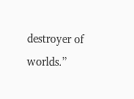destroyer of worlds.”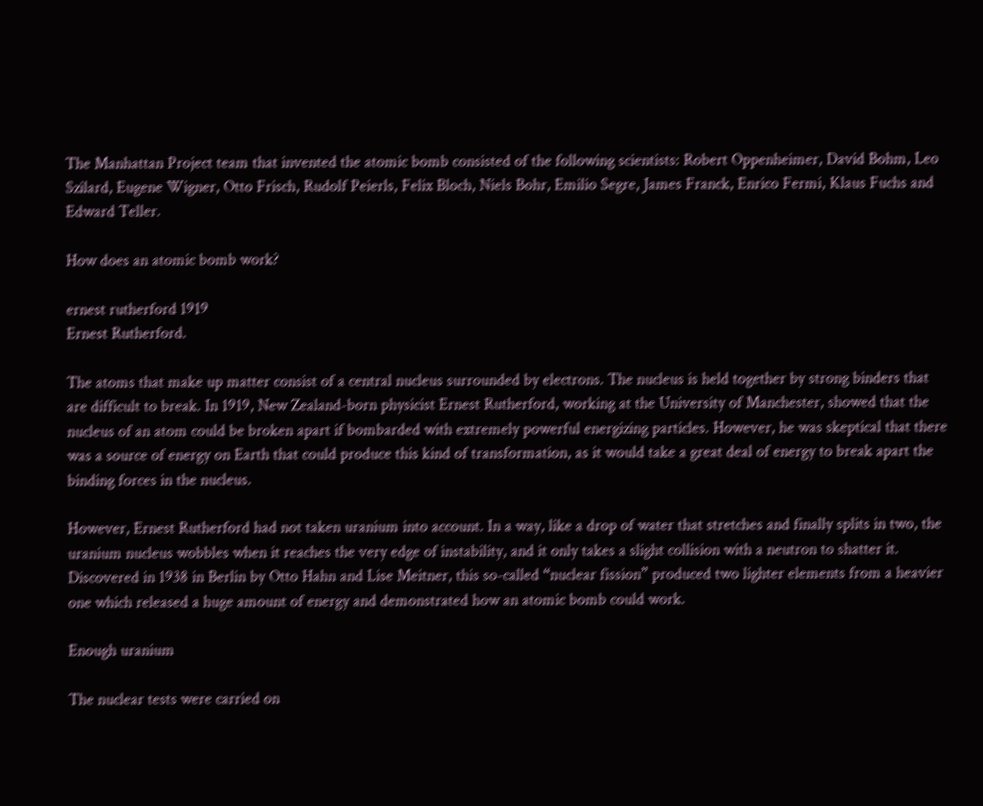The Manhattan Project team that invented the atomic bomb consisted of the following scientists: Robert Oppenheimer, David Bohm, Leo Szilard, Eugene Wigner, Otto Frisch, Rudolf Peierls, Felix Bloch, Niels Bohr, Emilio Segre, James Franck, Enrico Fermi, Klaus Fuchs and Edward Teller.

How does an atomic bomb work?

ernest rutherford 1919
Ernest Rutherford.

The atoms that make up matter consist of a central nucleus surrounded by electrons. The nucleus is held together by strong binders that are difficult to break. In 1919, New Zealand-born physicist Ernest Rutherford, working at the University of Manchester, showed that the nucleus of an atom could be broken apart if bombarded with extremely powerful energizing particles. However, he was skeptical that there was a source of energy on Earth that could produce this kind of transformation, as it would take a great deal of energy to break apart the binding forces in the nucleus.

However, Ernest Rutherford had not taken uranium into account. In a way, like a drop of water that stretches and finally splits in two, the uranium nucleus wobbles when it reaches the very edge of instability, and it only takes a slight collision with a neutron to shatter it. Discovered in 1938 in Berlin by Otto Hahn and Lise Meitner, this so-called “nuclear fission” produced two lighter elements from a heavier one which released a huge amount of energy and demonstrated how an atomic bomb could work.

Enough uranium

The nuclear tests were carried on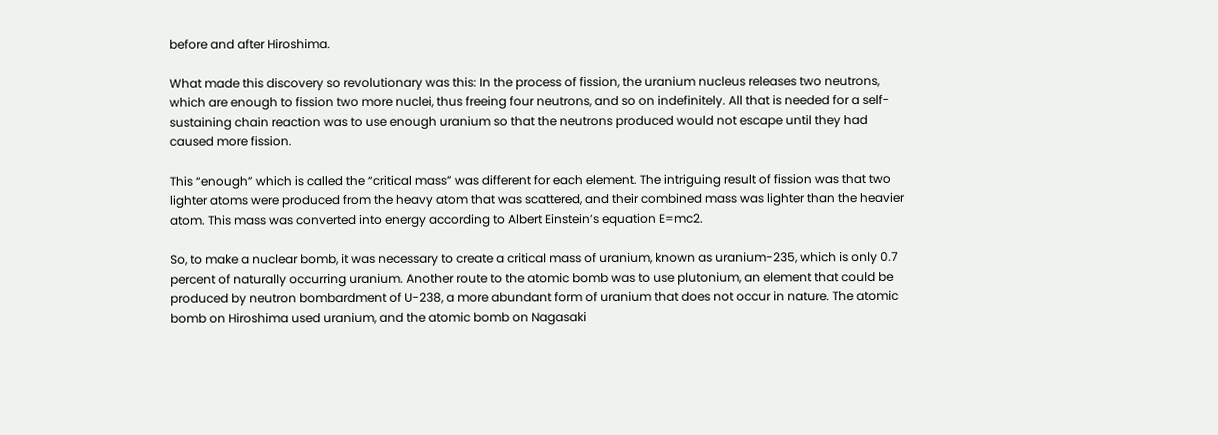before and after Hiroshima.

What made this discovery so revolutionary was this: In the process of fission, the uranium nucleus releases two neutrons, which are enough to fission two more nuclei, thus freeing four neutrons, and so on indefinitely. All that is needed for a self-sustaining chain reaction was to use enough uranium so that the neutrons produced would not escape until they had caused more fission.

This “enough” which is called the “critical mass” was different for each element. The intriguing result of fission was that two lighter atoms were produced from the heavy atom that was scattered, and their combined mass was lighter than the heavier atom. This mass was converted into energy according to Albert Einstein’s equation E=mc2.

So, to make a nuclear bomb, it was necessary to create a critical mass of uranium, known as uranium-235, which is only 0.7 percent of naturally occurring uranium. Another route to the atomic bomb was to use plutonium, an element that could be produced by neutron bombardment of U-238, a more abundant form of uranium that does not occur in nature. The atomic bomb on Hiroshima used uranium, and the atomic bomb on Nagasaki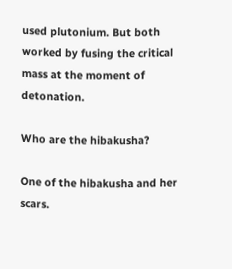used plutonium. But both worked by fusing the critical mass at the moment of detonation.

Who are the hibakusha?

One of the hibakusha and her scars.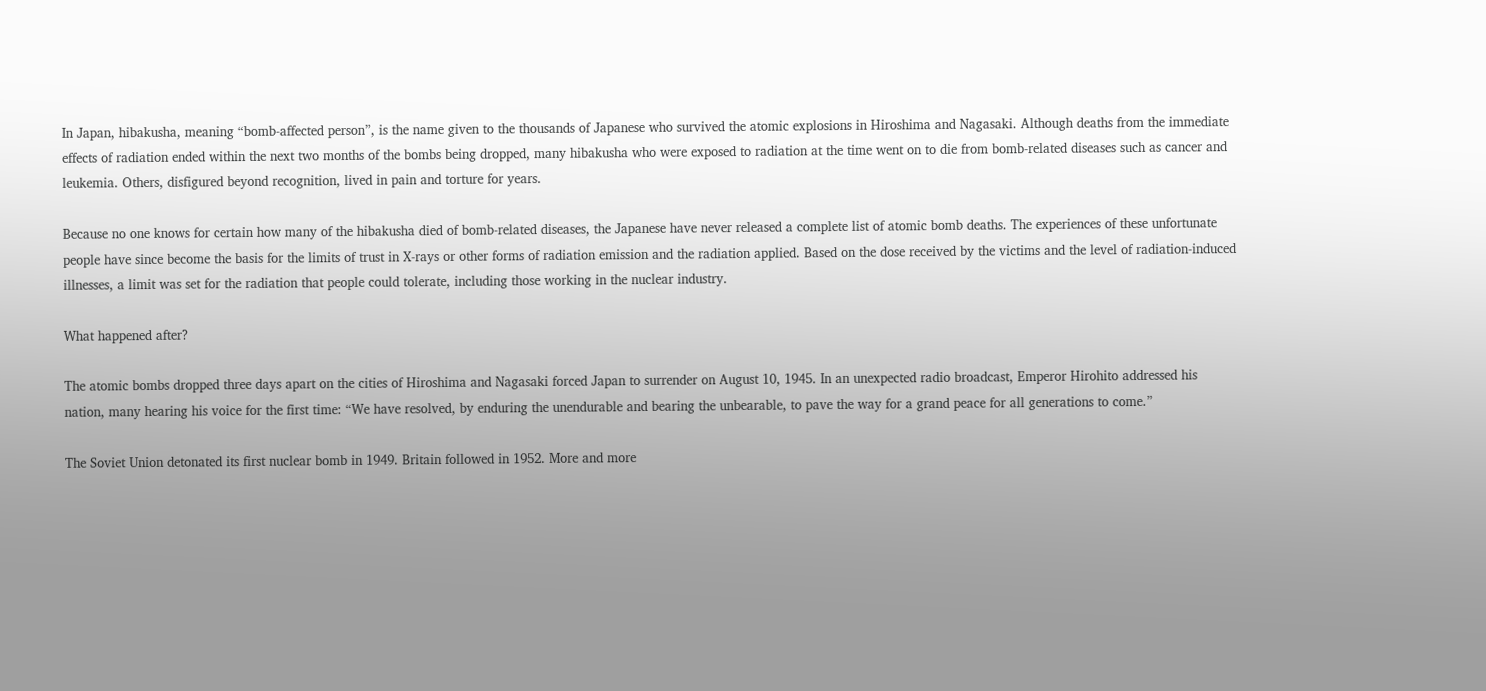In Japan, hibakusha, meaning “bomb-affected person”, is the name given to the thousands of Japanese who survived the atomic explosions in Hiroshima and Nagasaki. Although deaths from the immediate effects of radiation ended within the next two months of the bombs being dropped, many hibakusha who were exposed to radiation at the time went on to die from bomb-related diseases such as cancer and leukemia. Others, disfigured beyond recognition, lived in pain and torture for years.

Because no one knows for certain how many of the hibakusha died of bomb-related diseases, the Japanese have never released a complete list of atomic bomb deaths. The experiences of these unfortunate people have since become the basis for the limits of trust in X-rays or other forms of radiation emission and the radiation applied. Based on the dose received by the victims and the level of radiation-induced illnesses, a limit was set for the radiation that people could tolerate, including those working in the nuclear industry.

What happened after?

The atomic bombs dropped three days apart on the cities of Hiroshima and Nagasaki forced Japan to surrender on August 10, 1945. In an unexpected radio broadcast, Emperor Hirohito addressed his nation, many hearing his voice for the first time: “We have resolved, by enduring the unendurable and bearing the unbearable, to pave the way for a grand peace for all generations to come.”

The Soviet Union detonated its first nuclear bomb in 1949. Britain followed in 1952. More and more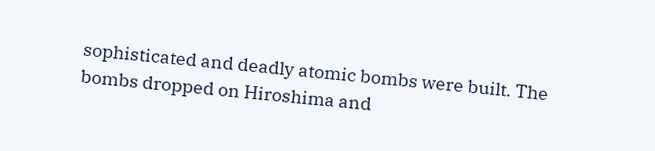sophisticated and deadly atomic bombs were built. The bombs dropped on Hiroshima and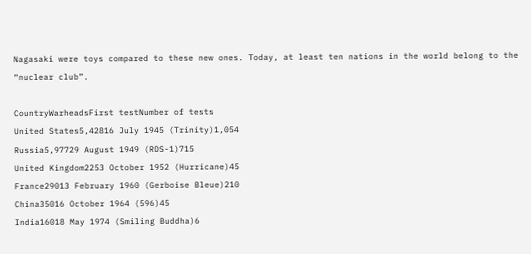Nagasaki were toys compared to these new ones. Today, at least ten nations in the world belong to the “nuclear club”.

CountryWarheadsFirst testNumber of tests
United States5,42816 July 1945 (Trinity)1,054
Russia5,97729 August 1949 (RDS-1)715
United Kingdom2253 October 1952 (Hurricane)45
France29013 February 1960 (Gerboise Bleue)210
China35016 October 1964 (596)45
India16018 May 1974 (Smiling Buddha)6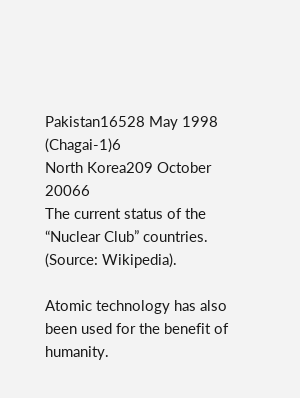Pakistan16528 May 1998 (Chagai-1)6
North Korea209 October 20066
The current status of the “Nuclear Club” countries. (Source: Wikipedia).

Atomic technology has also been used for the benefit of humanity.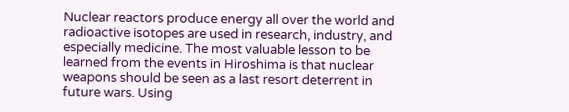Nuclear reactors produce energy all over the world and radioactive isotopes are used in research, industry, and especially medicine. The most valuable lesson to be learned from the events in Hiroshima is that nuclear weapons should be seen as a last resort deterrent in future wars. Using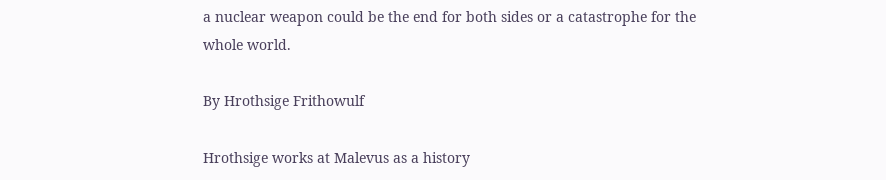a nuclear weapon could be the end for both sides or a catastrophe for the whole world.

By Hrothsige Frithowulf

Hrothsige works at Malevus as a history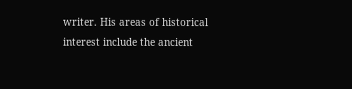writer. His areas of historical interest include the ancient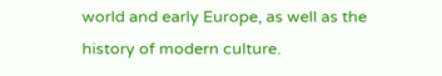world and early Europe, as well as the history of modern culture.